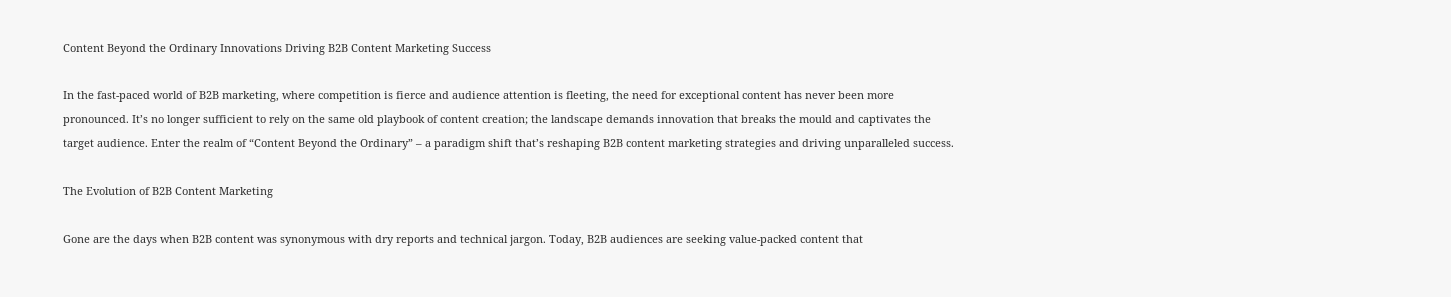Content Beyond the Ordinary Innovations Driving B2B Content Marketing Success

In the fast-paced world of B2B marketing, where competition is fierce and audience attention is fleeting, the need for exceptional content has never been more pronounced. It’s no longer sufficient to rely on the same old playbook of content creation; the landscape demands innovation that breaks the mould and captivates the target audience. Enter the realm of “Content Beyond the Ordinary” – a paradigm shift that’s reshaping B2B content marketing strategies and driving unparalleled success.

The Evolution of B2B Content Marketing

Gone are the days when B2B content was synonymous with dry reports and technical jargon. Today, B2B audiences are seeking value-packed content that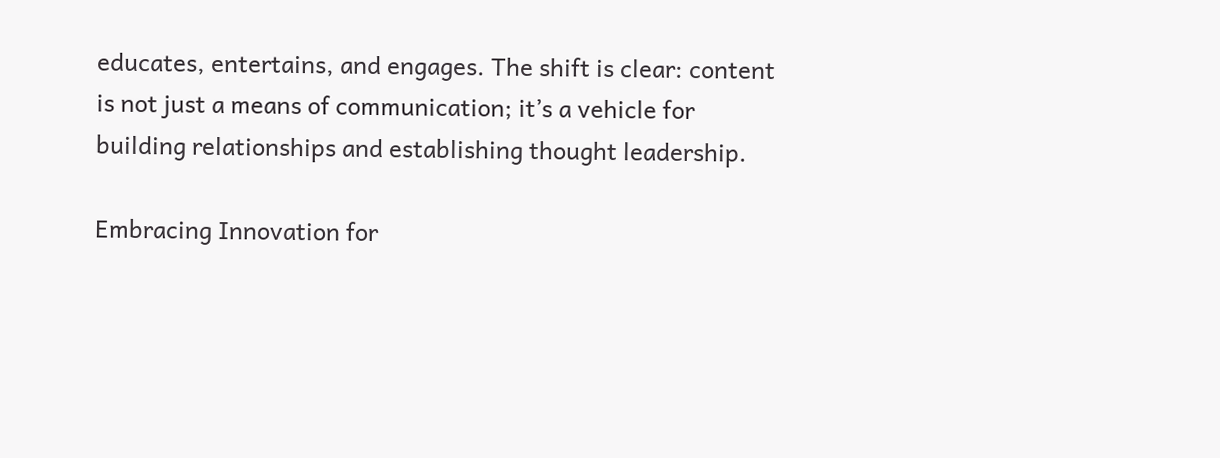educates, entertains, and engages. The shift is clear: content is not just a means of communication; it’s a vehicle for building relationships and establishing thought leadership.

Embracing Innovation for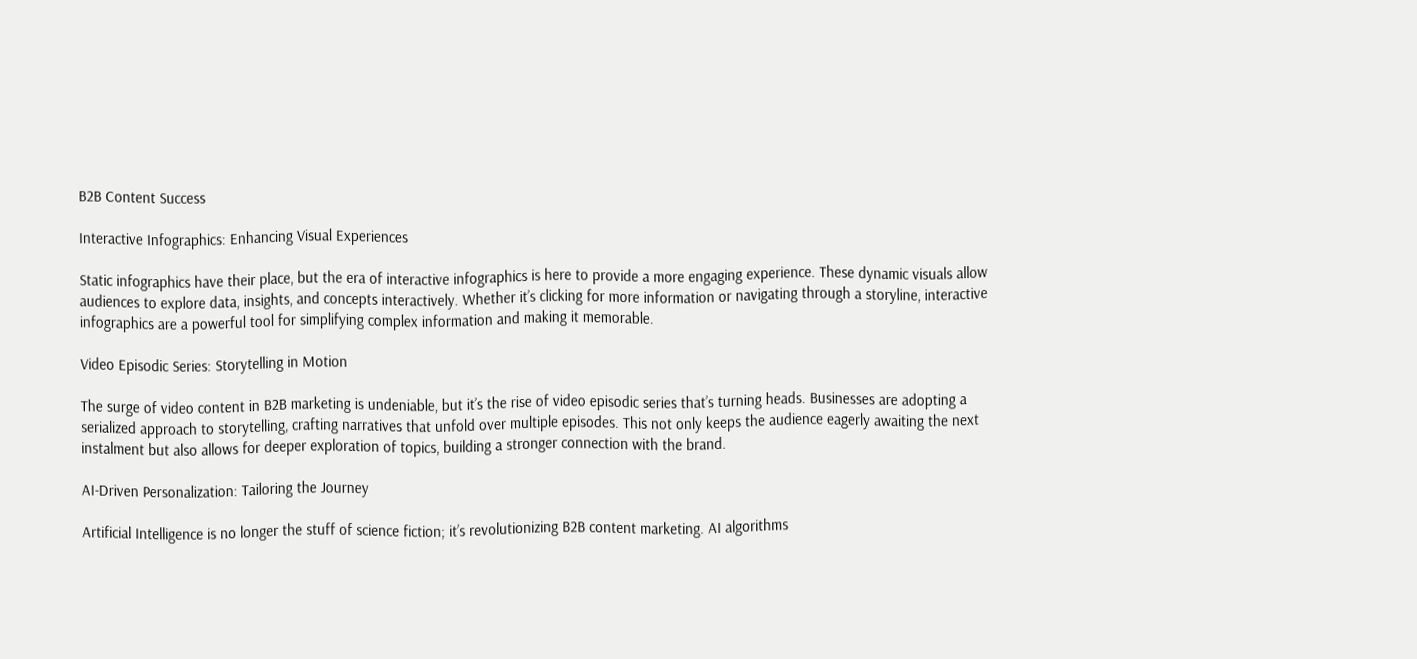B2B Content Success

Interactive Infographics: Enhancing Visual Experiences

Static infographics have their place, but the era of interactive infographics is here to provide a more engaging experience. These dynamic visuals allow audiences to explore data, insights, and concepts interactively. Whether it’s clicking for more information or navigating through a storyline, interactive infographics are a powerful tool for simplifying complex information and making it memorable.

Video Episodic Series: Storytelling in Motion

The surge of video content in B2B marketing is undeniable, but it’s the rise of video episodic series that’s turning heads. Businesses are adopting a serialized approach to storytelling, crafting narratives that unfold over multiple episodes. This not only keeps the audience eagerly awaiting the next instalment but also allows for deeper exploration of topics, building a stronger connection with the brand.

AI-Driven Personalization: Tailoring the Journey

Artificial Intelligence is no longer the stuff of science fiction; it’s revolutionizing B2B content marketing. AI algorithms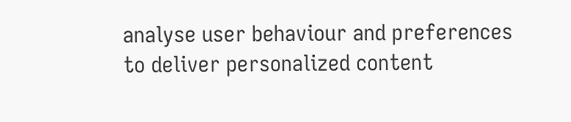analyse user behaviour and preferences to deliver personalized content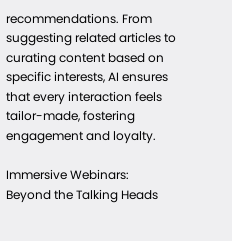recommendations. From suggesting related articles to curating content based on specific interests, AI ensures that every interaction feels tailor-made, fostering engagement and loyalty.

Immersive Webinars: Beyond the Talking Heads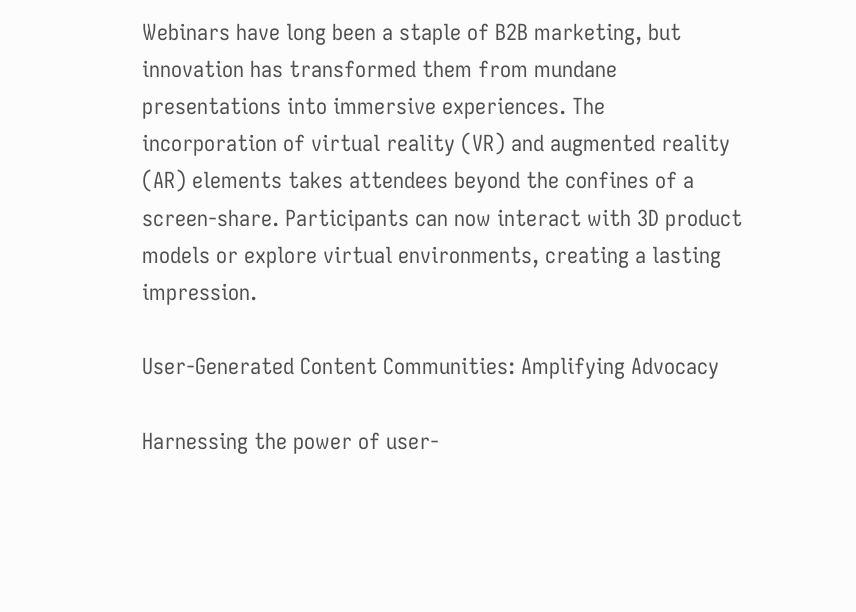Webinars have long been a staple of B2B marketing, but innovation has transformed them from mundane presentations into immersive experiences. The incorporation of virtual reality (VR) and augmented reality (AR) elements takes attendees beyond the confines of a screen-share. Participants can now interact with 3D product models or explore virtual environments, creating a lasting impression.

User-Generated Content Communities: Amplifying Advocacy

Harnessing the power of user-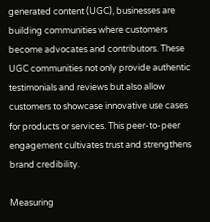generated content (UGC), businesses are building communities where customers become advocates and contributors. These UGC communities not only provide authentic testimonials and reviews but also allow customers to showcase innovative use cases for products or services. This peer-to-peer engagement cultivates trust and strengthens brand credibility.

Measuring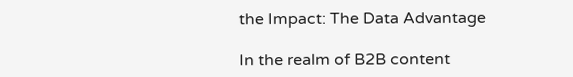the Impact: The Data Advantage

In the realm of B2B content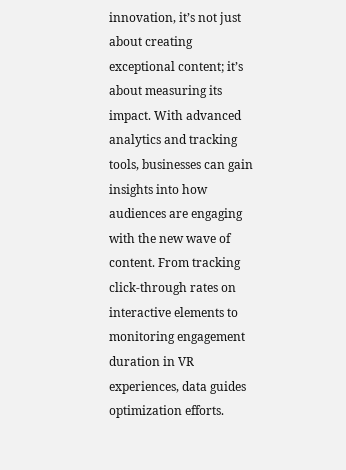innovation, it’s not just about creating exceptional content; it’s about measuring its impact. With advanced analytics and tracking tools, businesses can gain insights into how audiences are engaging with the new wave of content. From tracking click-through rates on interactive elements to monitoring engagement duration in VR experiences, data guides optimization efforts.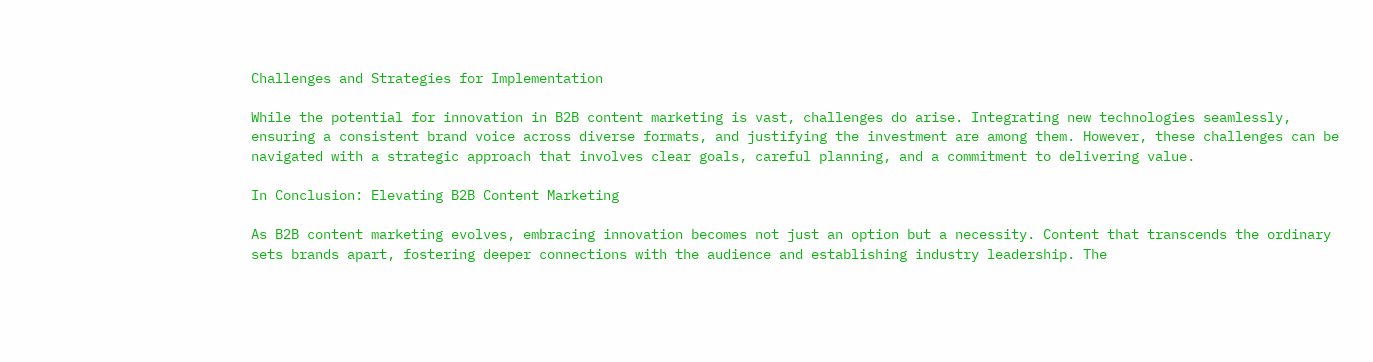Challenges and Strategies for Implementation

While the potential for innovation in B2B content marketing is vast, challenges do arise. Integrating new technologies seamlessly, ensuring a consistent brand voice across diverse formats, and justifying the investment are among them. However, these challenges can be navigated with a strategic approach that involves clear goals, careful planning, and a commitment to delivering value.

In Conclusion: Elevating B2B Content Marketing

As B2B content marketing evolves, embracing innovation becomes not just an option but a necessity. Content that transcends the ordinary sets brands apart, fostering deeper connections with the audience and establishing industry leadership. The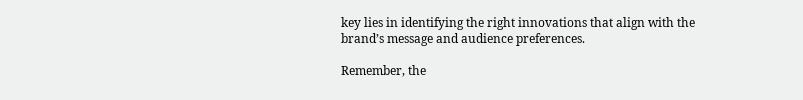key lies in identifying the right innovations that align with the brand’s message and audience preferences.

Remember, the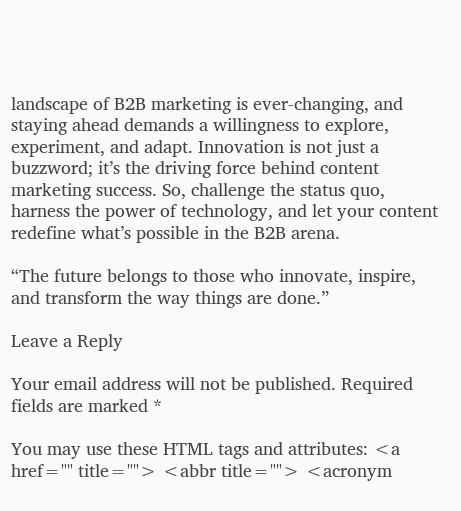landscape of B2B marketing is ever-changing, and staying ahead demands a willingness to explore, experiment, and adapt. Innovation is not just a buzzword; it’s the driving force behind content marketing success. So, challenge the status quo, harness the power of technology, and let your content redefine what’s possible in the B2B arena.

“The future belongs to those who innovate, inspire, and transform the way things are done.”

Leave a Reply

Your email address will not be published. Required fields are marked *

You may use these HTML tags and attributes: <a href="" title=""> <abbr title=""> <acronym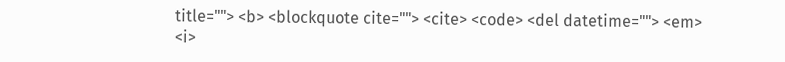title=""> <b> <blockquote cite=""> <cite> <code> <del datetime=""> <em> <i>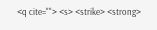<q cite=""> <s> <strike> <strong>